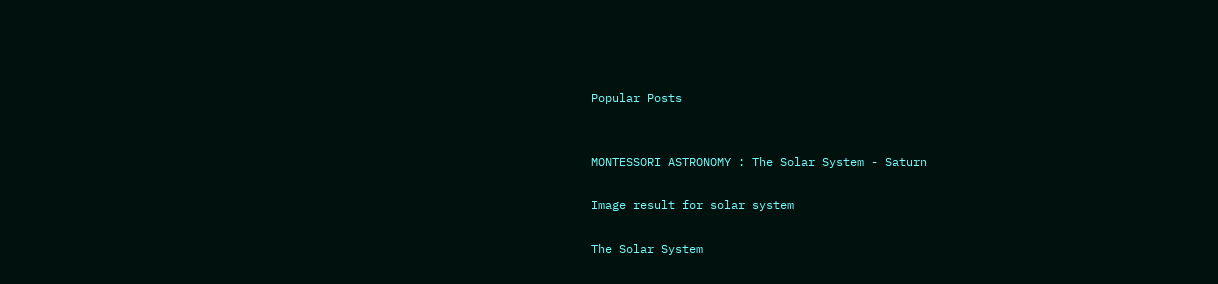Popular Posts


MONTESSORI ASTRONOMY : The Solar System - Saturn

Image result for solar system

The Solar System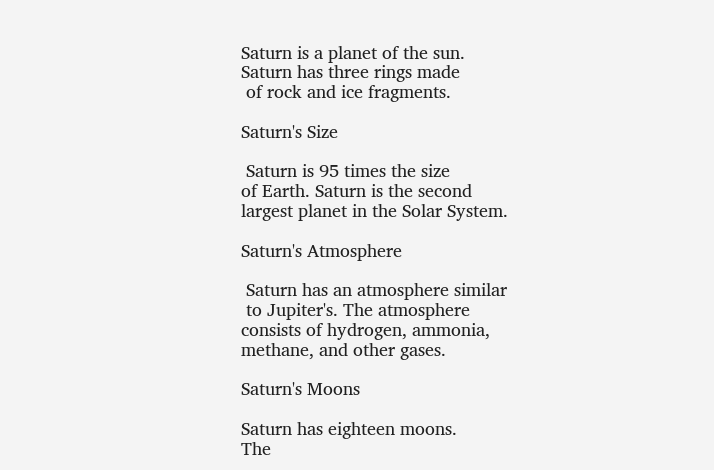Saturn is a planet of the sun.
Saturn has three rings made
 of rock and ice fragments.

Saturn's Size

 Saturn is 95 times the size
of Earth. Saturn is the second
largest planet in the Solar System.

Saturn's Atmosphere

 Saturn has an atmosphere similar
 to Jupiter's. The atmosphere
consists of hydrogen, ammonia,
methane, and other gases.

Saturn's Moons

Saturn has eighteen moons.
The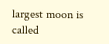largest moon is called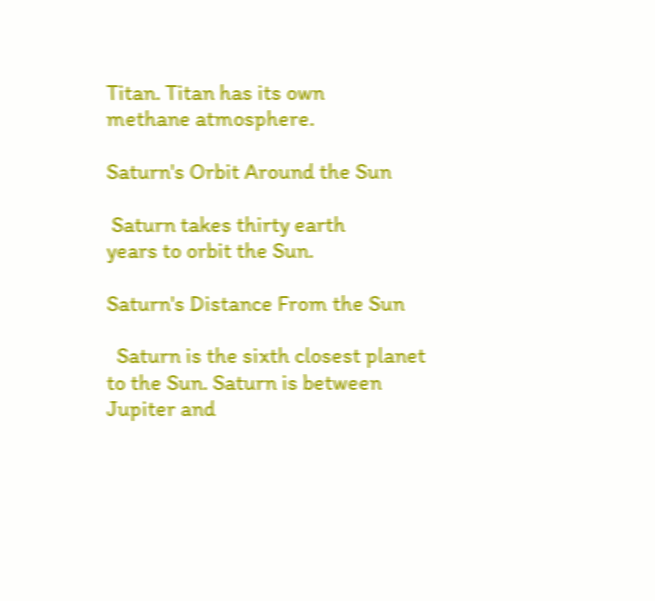Titan. Titan has its own
methane atmosphere.

Saturn's Orbit Around the Sun

 Saturn takes thirty earth
years to orbit the Sun.

Saturn's Distance From the Sun

  Saturn is the sixth closest planet
to the Sun. Saturn is between
Jupiter and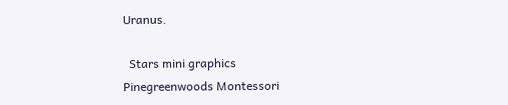Uranus.

  Stars mini graphics
Pinegreenwoods Montessori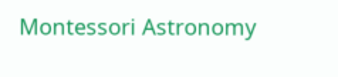Montessori Astronomy